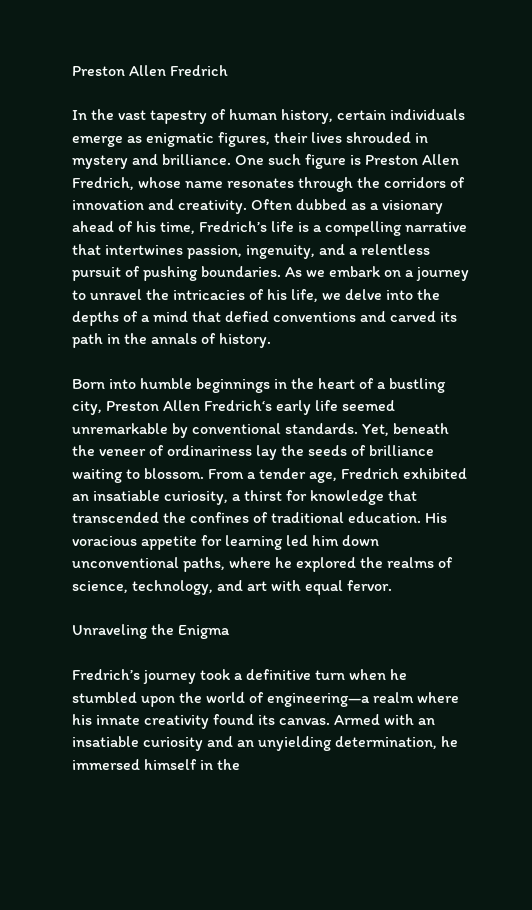Preston Allen Fredrich

In the vast tapestry of human history, certain individuals emerge as enigmatic figures, their lives shrouded in mystery and brilliance. One such figure is Preston Allen Fredrich, whose name resonates through the corridors of innovation and creativity. Often dubbed as a visionary ahead of his time, Fredrich’s life is a compelling narrative that intertwines passion, ingenuity, and a relentless pursuit of pushing boundaries. As we embark on a journey to unravel the intricacies of his life, we delve into the depths of a mind that defied conventions and carved its path in the annals of history.

Born into humble beginnings in the heart of a bustling city, Preston Allen Fredrich‘s early life seemed unremarkable by conventional standards. Yet, beneath the veneer of ordinariness lay the seeds of brilliance waiting to blossom. From a tender age, Fredrich exhibited an insatiable curiosity, a thirst for knowledge that transcended the confines of traditional education. His voracious appetite for learning led him down unconventional paths, where he explored the realms of science, technology, and art with equal fervor.

Unraveling the Enigma

Fredrich’s journey took a definitive turn when he stumbled upon the world of engineering—a realm where his innate creativity found its canvas. Armed with an insatiable curiosity and an unyielding determination, he immersed himself in the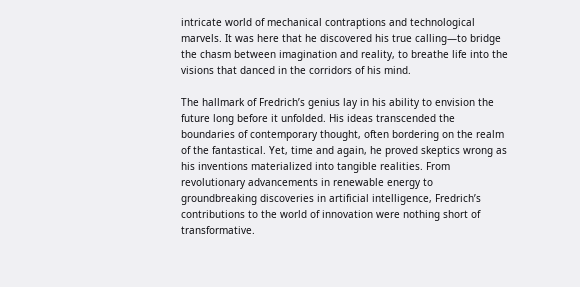intricate world of mechanical contraptions and technological marvels. It was here that he discovered his true calling—to bridge the chasm between imagination and reality, to breathe life into the visions that danced in the corridors of his mind.

The hallmark of Fredrich’s genius lay in his ability to envision the future long before it unfolded. His ideas transcended the boundaries of contemporary thought, often bordering on the realm of the fantastical. Yet, time and again, he proved skeptics wrong as his inventions materialized into tangible realities. From revolutionary advancements in renewable energy to groundbreaking discoveries in artificial intelligence, Fredrich’s contributions to the world of innovation were nothing short of transformative.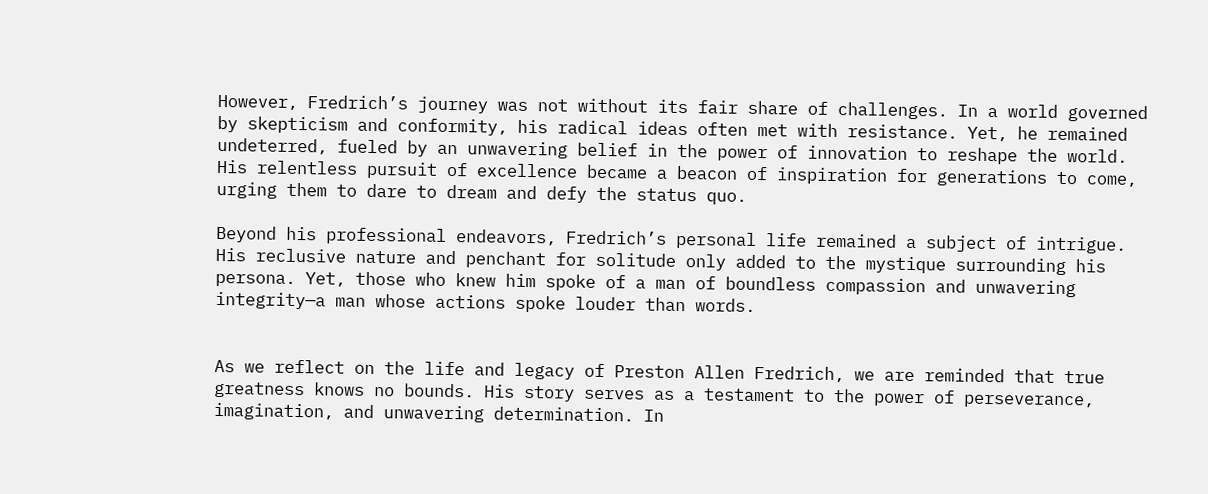However, Fredrich’s journey was not without its fair share of challenges. In a world governed by skepticism and conformity, his radical ideas often met with resistance. Yet, he remained undeterred, fueled by an unwavering belief in the power of innovation to reshape the world. His relentless pursuit of excellence became a beacon of inspiration for generations to come, urging them to dare to dream and defy the status quo.

Beyond his professional endeavors, Fredrich’s personal life remained a subject of intrigue. His reclusive nature and penchant for solitude only added to the mystique surrounding his persona. Yet, those who knew him spoke of a man of boundless compassion and unwavering integrity—a man whose actions spoke louder than words.


As we reflect on the life and legacy of Preston Allen Fredrich, we are reminded that true greatness knows no bounds. His story serves as a testament to the power of perseverance, imagination, and unwavering determination. In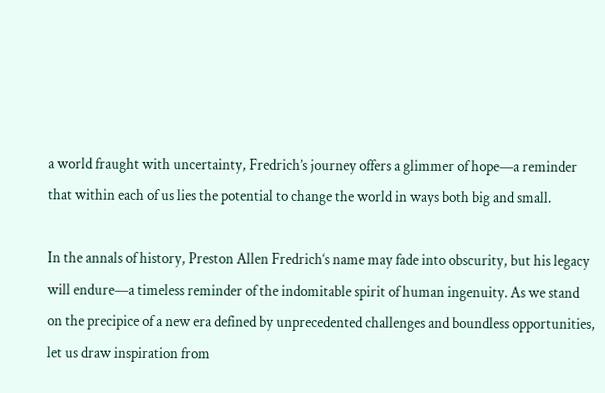a world fraught with uncertainty, Fredrich’s journey offers a glimmer of hope—a reminder that within each of us lies the potential to change the world in ways both big and small.

In the annals of history, Preston Allen Fredrich‘s name may fade into obscurity, but his legacy will endure—a timeless reminder of the indomitable spirit of human ingenuity. As we stand on the precipice of a new era defined by unprecedented challenges and boundless opportunities, let us draw inspiration from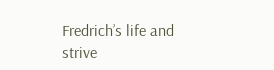Fredrich’s life and strive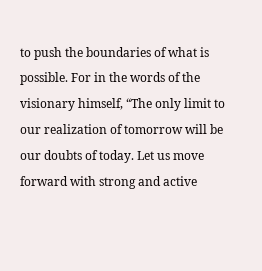to push the boundaries of what is possible. For in the words of the visionary himself, “The only limit to our realization of tomorrow will be our doubts of today. Let us move forward with strong and active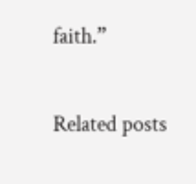faith.”

Related posts